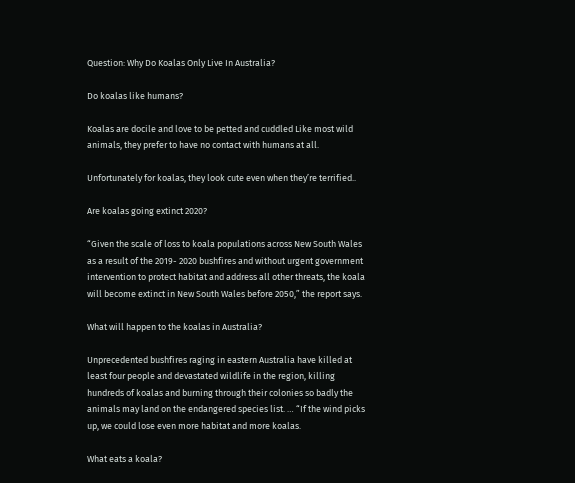Question: Why Do Koalas Only Live In Australia?

Do koalas like humans?

Koalas are docile and love to be petted and cuddled Like most wild animals, they prefer to have no contact with humans at all.

Unfortunately for koalas, they look cute even when they’re terrified..

Are koalas going extinct 2020?

“Given the scale of loss to koala populations across New South Wales as a result of the 2019- 2020 bushfires and without urgent government intervention to protect habitat and address all other threats, the koala will become extinct in New South Wales before 2050,” the report says.

What will happen to the koalas in Australia?

Unprecedented bushfires raging in eastern Australia have killed at least four people and devastated wildlife in the region, killing hundreds of koalas and burning through their colonies so badly the animals may land on the endangered species list. … “If the wind picks up, we could lose even more habitat and more koalas.

What eats a koala?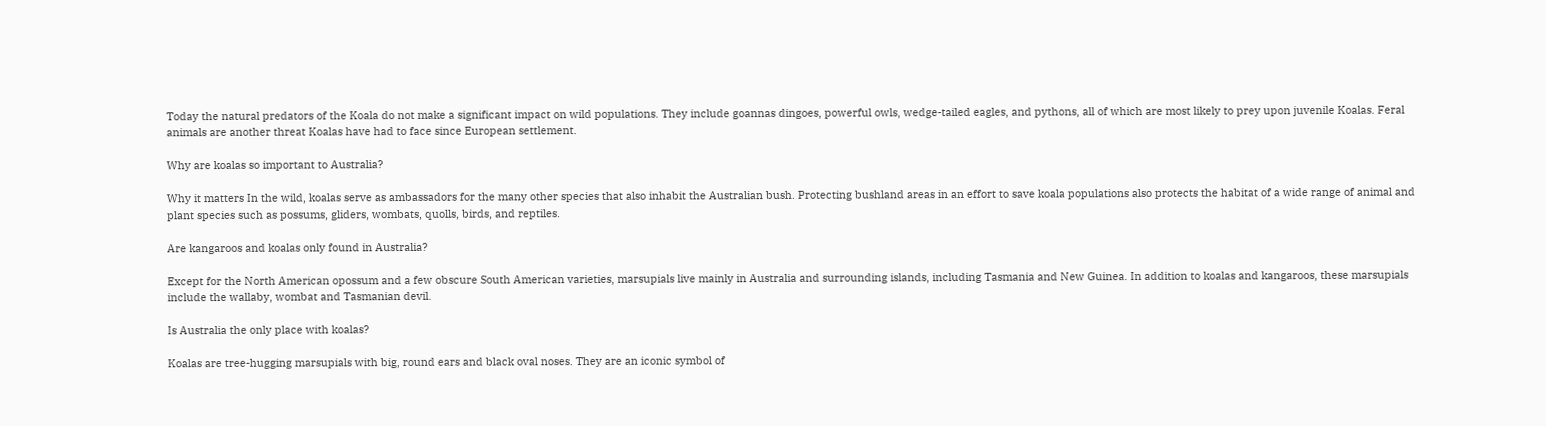Today the natural predators of the Koala do not make a significant impact on wild populations. They include goannas dingoes, powerful owls, wedge-tailed eagles, and pythons, all of which are most likely to prey upon juvenile Koalas. Feral animals are another threat Koalas have had to face since European settlement.

Why are koalas so important to Australia?

Why it matters In the wild, koalas serve as ambassadors for the many other species that also inhabit the Australian bush. Protecting bushland areas in an effort to save koala populations also protects the habitat of a wide range of animal and plant species such as possums, gliders, wombats, quolls, birds, and reptiles.

Are kangaroos and koalas only found in Australia?

Except for the North American opossum and a few obscure South American varieties, marsupials live mainly in Australia and surrounding islands, including Tasmania and New Guinea. In addition to koalas and kangaroos, these marsupials include the wallaby, wombat and Tasmanian devil.

Is Australia the only place with koalas?

Koalas are tree-hugging marsupials with big, round ears and black oval noses. They are an iconic symbol of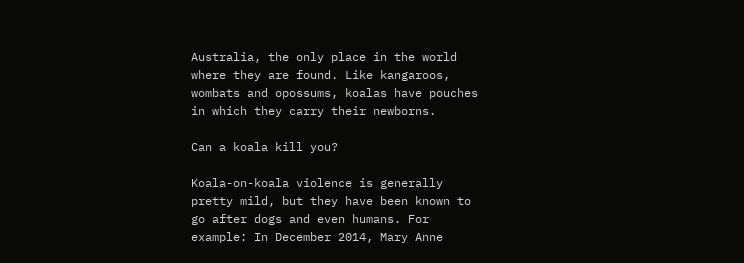Australia, the only place in the world where they are found. Like kangaroos, wombats and opossums, koalas have pouches in which they carry their newborns.

Can a koala kill you?

Koala-on-koala violence is generally pretty mild, but they have been known to go after dogs and even humans. For example: In December 2014, Mary Anne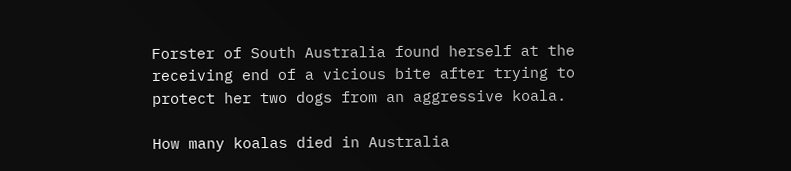Forster of South Australia found herself at the receiving end of a vicious bite after trying to protect her two dogs from an aggressive koala.

How many koalas died in Australia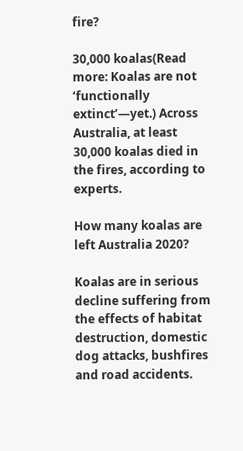fire?

30,000 koalas(Read more: Koalas are not ‘functionally extinct’—yet.) Across Australia, at least 30,000 koalas died in the fires, according to experts.

How many koalas are left Australia 2020?

Koalas are in serious decline suffering from the effects of habitat destruction, domestic dog attacks, bushfires and road accidents.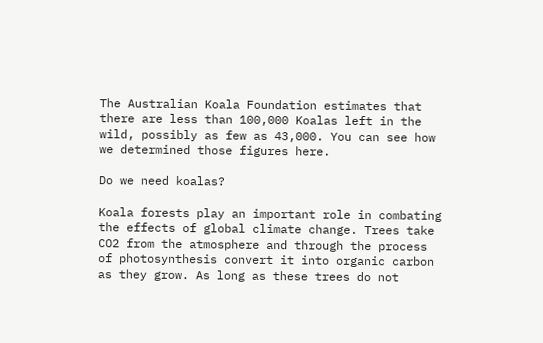The Australian Koala Foundation estimates that there are less than 100,000 Koalas left in the wild, possibly as few as 43,000. You can see how we determined those figures here.

Do we need koalas?

Koala forests play an important role in combating the effects of global climate change. Trees take CO2 from the atmosphere and through the process of photosynthesis convert it into organic carbon as they grow. As long as these trees do not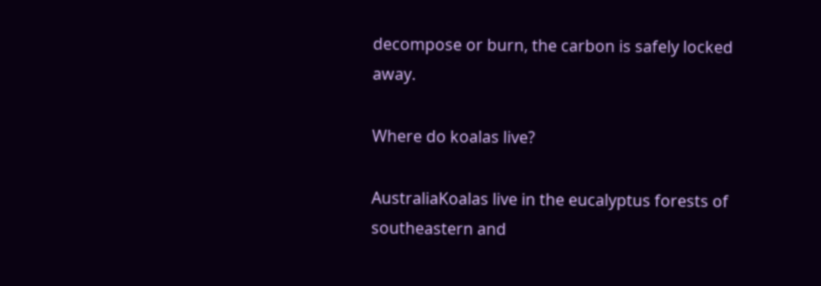decompose or burn, the carbon is safely locked away.

Where do koalas live?

AustraliaKoalas live in the eucalyptus forests of southeastern and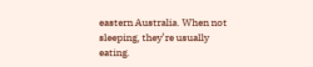eastern Australia. When not sleeping, they’re usually eating.